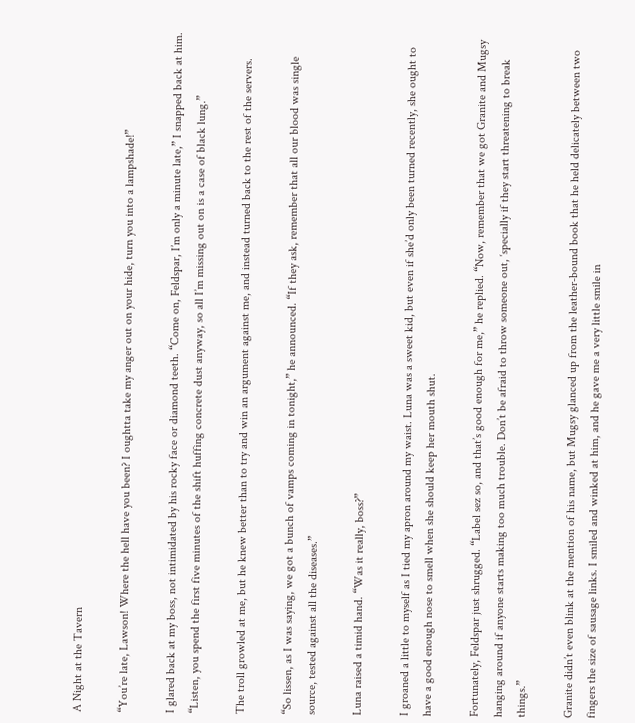A Night at the Tavern

“You’re late, Lawson! Where the hell have you been? I oughtta take my anger out on your hide, turn you into a lampshade!”

I glared back at my boss, not intimidated by his rocky face or diamond teeth. “Come on, Feldspar, I’m only a minute late,” I snapped back at him. “Listen, you spend the first five minutes of the shift huffing concrete dust anyway, so all I’m missing out on is a case of black lung.”

The troll growled at me, but he knew better than to try and win an argument against me, and instead turned back to the rest of the servers.

“So lissen, as I was saying, we got a bunch of vamps coming in tonight,” he announced. “If they ask, remember that all our blood was single source, tested against all the diseases.”

Luna raised a timid hand. “Was it really, boss?”

I groaned a little to myself as I tied my apron around my waist. Luna was a sweet kid, but even if she’d only been turned recently, she ought to have a good enough nose to smell when she should keep her mouth shut.

Fortunately, Feldspar just shrugged. “Label sez so, and that’s good enough for me,” he replied. “Now, remember that we got Granite and Mugsy hanging around if anyone starts making too much trouble. Don’t be afraid to throw someone out, ‘specially if they start threatening to break things.”

Granite didn’t even blink at the mention of his name, but Mugsy glanced up from the leather-bound book that he held delicately between two fingers the size of sausage links. I smiled and winked at him, and he gave me a very little smile in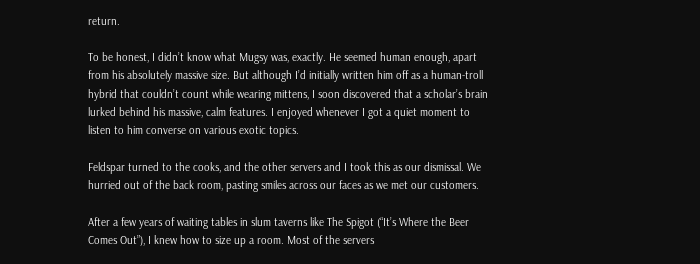return.

To be honest, I didn’t know what Mugsy was, exactly. He seemed human enough, apart from his absolutely massive size. But although I’d initially written him off as a human-troll hybrid that couldn’t count while wearing mittens, I soon discovered that a scholar’s brain lurked behind his massive, calm features. I enjoyed whenever I got a quiet moment to listen to him converse on various exotic topics.

Feldspar turned to the cooks, and the other servers and I took this as our dismissal. We hurried out of the back room, pasting smiles across our faces as we met our customers.

After a few years of waiting tables in slum taverns like The Spigot (“It’s Where the Beer Comes Out”), I knew how to size up a room. Most of the servers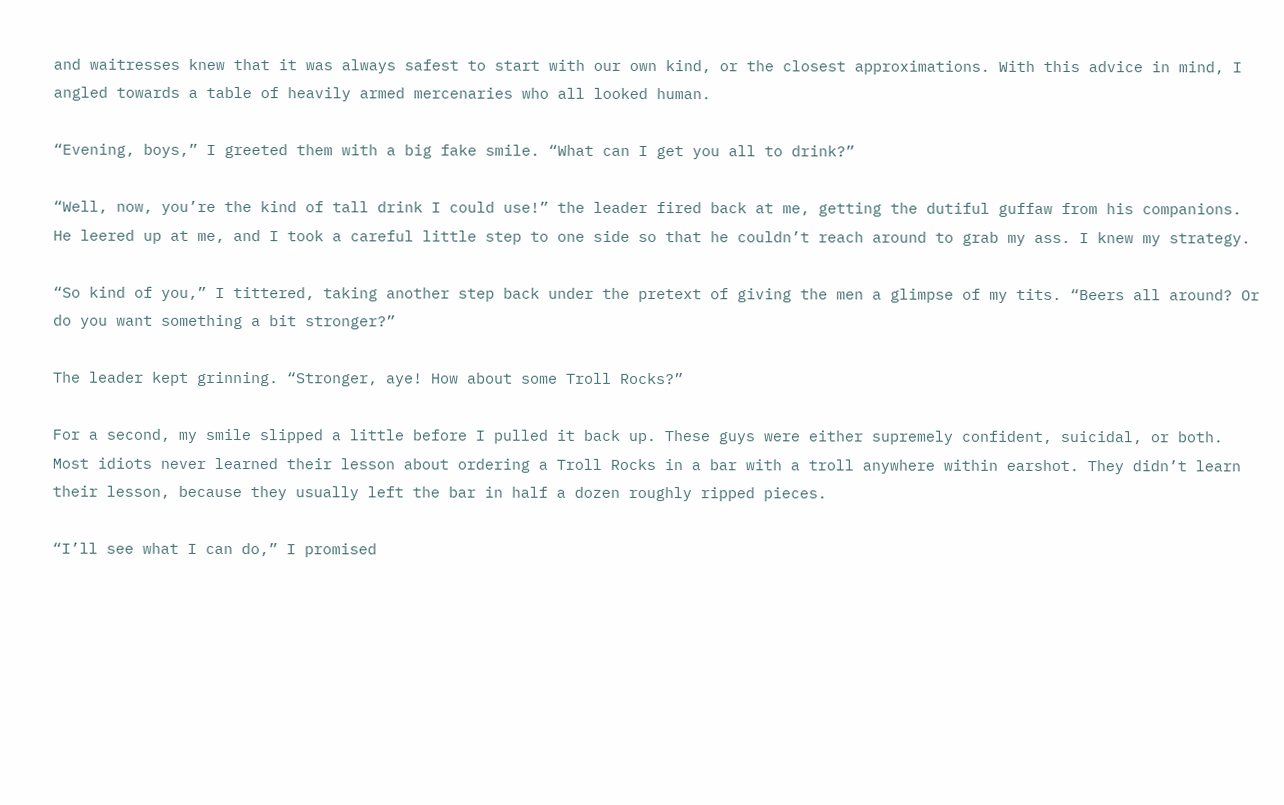and waitresses knew that it was always safest to start with our own kind, or the closest approximations. With this advice in mind, I angled towards a table of heavily armed mercenaries who all looked human.

“Evening, boys,” I greeted them with a big fake smile. “What can I get you all to drink?”

“Well, now, you’re the kind of tall drink I could use!” the leader fired back at me, getting the dutiful guffaw from his companions. He leered up at me, and I took a careful little step to one side so that he couldn’t reach around to grab my ass. I knew my strategy.

“So kind of you,” I tittered, taking another step back under the pretext of giving the men a glimpse of my tits. “Beers all around? Or do you want something a bit stronger?”

The leader kept grinning. “Stronger, aye! How about some Troll Rocks?”

For a second, my smile slipped a little before I pulled it back up. These guys were either supremely confident, suicidal, or both. Most idiots never learned their lesson about ordering a Troll Rocks in a bar with a troll anywhere within earshot. They didn’t learn their lesson, because they usually left the bar in half a dozen roughly ripped pieces.

“I’ll see what I can do,” I promised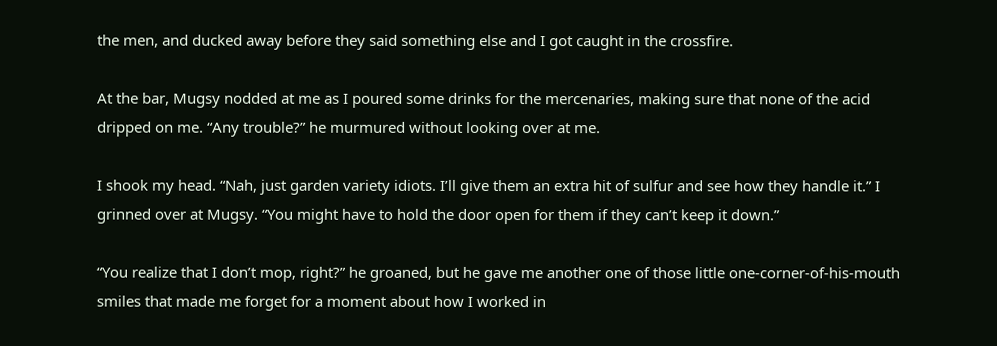the men, and ducked away before they said something else and I got caught in the crossfire.

At the bar, Mugsy nodded at me as I poured some drinks for the mercenaries, making sure that none of the acid dripped on me. “Any trouble?” he murmured without looking over at me.

I shook my head. “Nah, just garden variety idiots. I’ll give them an extra hit of sulfur and see how they handle it.” I grinned over at Mugsy. “You might have to hold the door open for them if they can’t keep it down.”

“You realize that I don’t mop, right?” he groaned, but he gave me another one of those little one-corner-of-his-mouth smiles that made me forget for a moment about how I worked in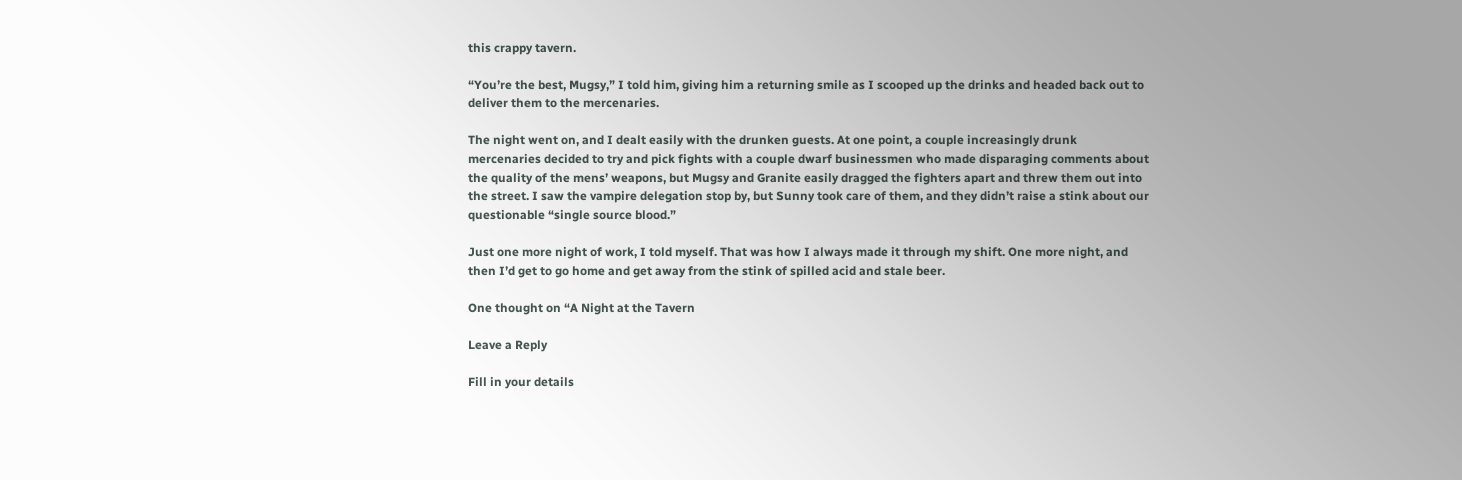this crappy tavern.

“You’re the best, Mugsy,” I told him, giving him a returning smile as I scooped up the drinks and headed back out to deliver them to the mercenaries.

The night went on, and I dealt easily with the drunken guests. At one point, a couple increasingly drunk mercenaries decided to try and pick fights with a couple dwarf businessmen who made disparaging comments about the quality of the mens’ weapons, but Mugsy and Granite easily dragged the fighters apart and threw them out into the street. I saw the vampire delegation stop by, but Sunny took care of them, and they didn’t raise a stink about our questionable “single source blood.”

Just one more night of work, I told myself. That was how I always made it through my shift. One more night, and then I’d get to go home and get away from the stink of spilled acid and stale beer.

One thought on “A Night at the Tavern

Leave a Reply

Fill in your details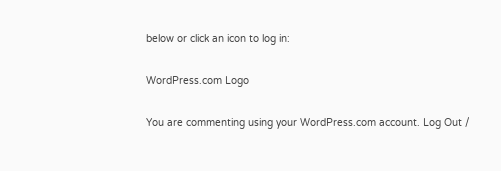below or click an icon to log in:

WordPress.com Logo

You are commenting using your WordPress.com account. Log Out /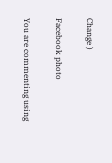Change )

Facebook photo

You are commenting using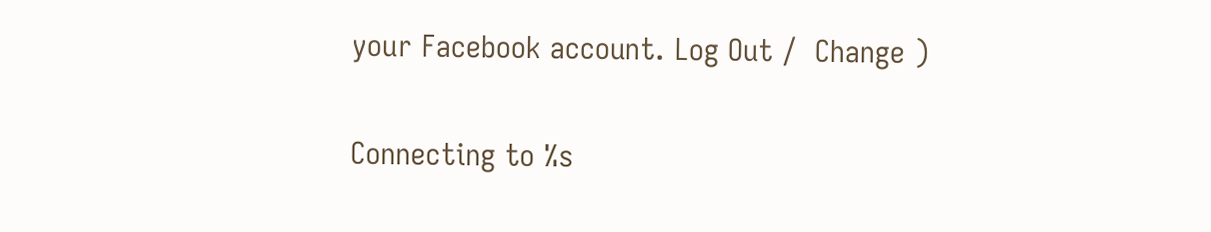your Facebook account. Log Out /  Change )

Connecting to %s